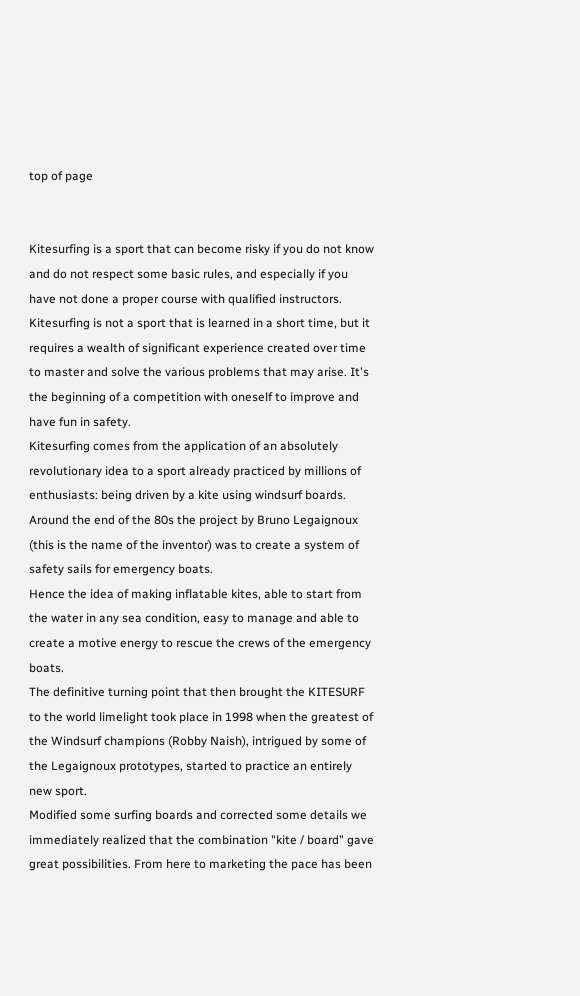top of page


Kitesurfing is a sport that can become risky if you do not know and do not respect some basic rules, and especially if you have not done a proper course with qualified instructors.
Kitesurfing is not a sport that is learned in a short time, but it requires a wealth of significant experience created over time to master and solve the various problems that may arise. It's the beginning of a competition with oneself to improve and have fun in safety.
Kitesurfing comes from the application of an absolutely revolutionary idea to a sport already practiced by millions of enthusiasts: being driven by a kite using windsurf boards.
Around the end of the 80s the project by Bruno Legaignoux (this is the name of the inventor) was to create a system of safety sails for emergency boats.
Hence the idea of making inflatable kites, able to start from the water in any sea condition, easy to manage and able to create a motive energy to rescue the crews of the emergency boats.
The definitive turning point that then brought the KITESURF to the world limelight took place in 1998 when the greatest of the Windsurf champions (Robby Naish), intrigued by some of the Legaignoux prototypes, started to practice an entirely new sport.
Modified some surfing boards and corrected some details we immediately realized that the combination "kite / board" gave great possibilities. From here to marketing the pace has been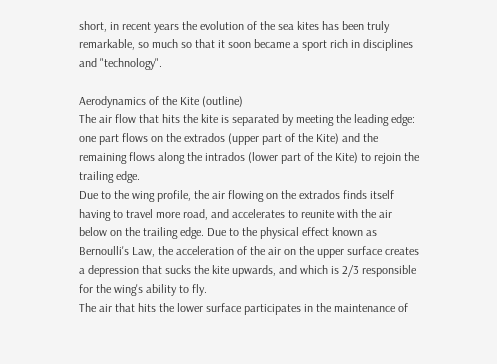short, in recent years the evolution of the sea kites has been truly remarkable, so much so that it soon became a sport rich in disciplines and "technology".

Aerodynamics of the Kite (outline)
The air flow that hits the kite is separated by meeting the leading edge: one part flows on the extrados (upper part of the Kite) and the remaining flows along the intrados (lower part of the Kite) to rejoin the trailing edge.
Due to the wing profile, the air flowing on the extrados finds itself having to travel more road, and accelerates to reunite with the air below on the trailing edge. Due to the physical effect known as Bernoulli's Law, the acceleration of the air on the upper surface creates a depression that sucks the kite upwards, and which is 2/3 responsible for the wing's ability to fly.
The air that hits the lower surface participates in the maintenance of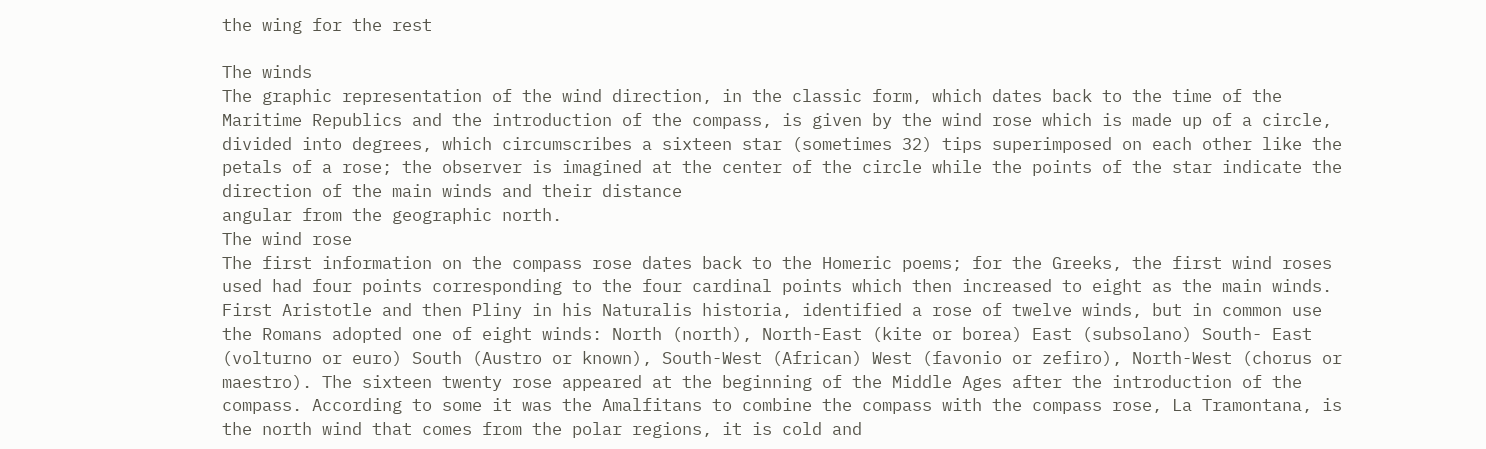the wing for the rest

The winds
The graphic representation of the wind direction, in the classic form, which dates back to the time of the Maritime Republics and the introduction of the compass, is given by the wind rose which is made up of a circle, divided into degrees, which circumscribes a sixteen star (sometimes 32) tips superimposed on each other like the petals of a rose; the observer is imagined at the center of the circle while the points of the star indicate the direction of the main winds and their distance
angular from the geographic north.
The wind rose
The first information on the compass rose dates back to the Homeric poems; for the Greeks, the first wind roses used had four points corresponding to the four cardinal points which then increased to eight as the main winds.
First Aristotle and then Pliny in his Naturalis historia, identified a rose of twelve winds, but in common use the Romans adopted one of eight winds: North (north), North-East (kite or borea) East (subsolano) South- East (volturno or euro) South (Austro or known), South-West (African) West (favonio or zefiro), North-West (chorus or maestro). The sixteen twenty rose appeared at the beginning of the Middle Ages after the introduction of the compass. According to some it was the Amalfitans to combine the compass with the compass rose, La Tramontana, is the north wind that comes from the polar regions, it is cold and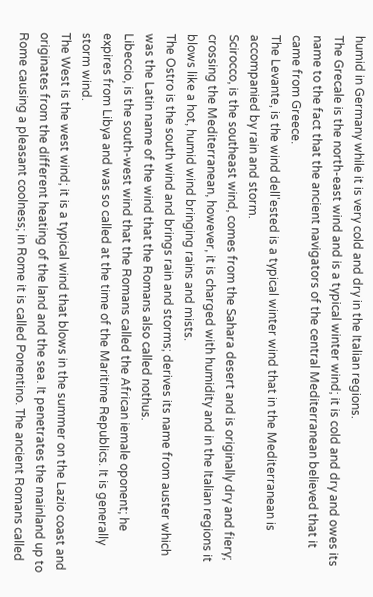humid in Germany while it is very cold and dry in the Italian regions.
The Grecale is the north-east wind and is a typical winter wind; it is cold and dry and owes its name to the fact that the ancient navigators of the central Mediterranean believed that it came from Greece.
The Levante, is the wind dell'ested is a typical winter wind that in the Mediterranean is accompanied by rain and storm.
Scirocco, is the southeast wind, comes from the Sahara desert and is originally dry and fiery; crossing the Mediterranean, however, it is charged with humidity and in the Italian regions it blows like a hot, humid wind bringing rains and mists.
The Ostro is the south wind and brings rain and storms; derives its name from auster which was the Latin name of the wind that the Romans also called nothus.
Libeccio, is the south-west wind that the Romans called the African iemale oponent; he expires from Libya and was so called at the time of the Maritime Republics. It is generally storm wind.
The West is the west wind; it is a typical wind that blows in the summer on the Lazio coast and originates from the different heating of the land and the sea. It penetrates the mainland up to Rome causing a pleasant coolness; in Rome it is called Ponentino. The ancient Romans called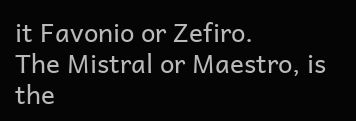it Favonio or Zefiro.
The Mistral or Maestro, is the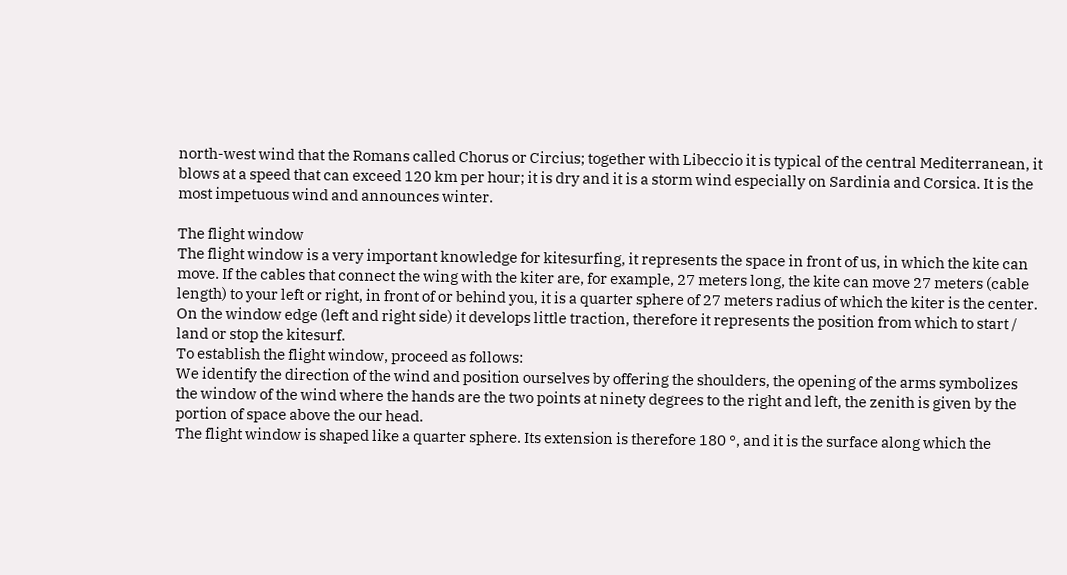north-west wind that the Romans called Chorus or Circius; together with Libeccio it is typical of the central Mediterranean, it blows at a speed that can exceed 120 km per hour; it is dry and it is a storm wind especially on Sardinia and Corsica. It is the most impetuous wind and announces winter.

The flight window
The flight window is a very important knowledge for kitesurfing, it represents the space in front of us, in which the kite can move. If the cables that connect the wing with the kiter are, for example, 27 meters long, the kite can move 27 meters (cable length) to your left or right, in front of or behind you, it is a quarter sphere of 27 meters radius of which the kiter is the center. On the window edge (left and right side) it develops little traction, therefore it represents the position from which to start / land or stop the kitesurf.
To establish the flight window, proceed as follows:
We identify the direction of the wind and position ourselves by offering the shoulders, the opening of the arms symbolizes the window of the wind where the hands are the two points at ninety degrees to the right and left, the zenith is given by the portion of space above the our head.
The flight window is shaped like a quarter sphere. Its extension is therefore 180 °, and it is the surface along which the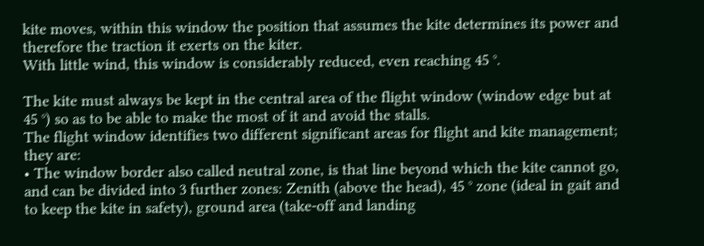kite moves, within this window the position that assumes the kite determines its power and therefore the traction it exerts on the kiter.
With little wind, this window is considerably reduced, even reaching 45 °.

The kite must always be kept in the central area of the flight window (window edge but at 45 °) so as to be able to make the most of it and avoid the stalls.
The flight window identifies two different significant areas for flight and kite management;
they are:
• The window border also called neutral zone, is that line beyond which the kite cannot go, and can be divided into 3 further zones: Zenith (above the head), 45 ° zone (ideal in gait and to keep the kite in safety), ground area (take-off and landing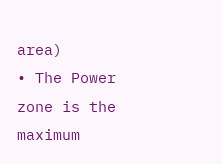area)
• The Power zone is the maximum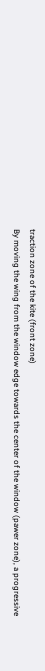traction zone of the kite (front zone)
By moving the wing from the window edge towards the center of the window (pawer zone), a progressive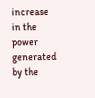increase in the power generated by the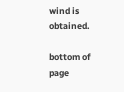wind is obtained.

bottom of page